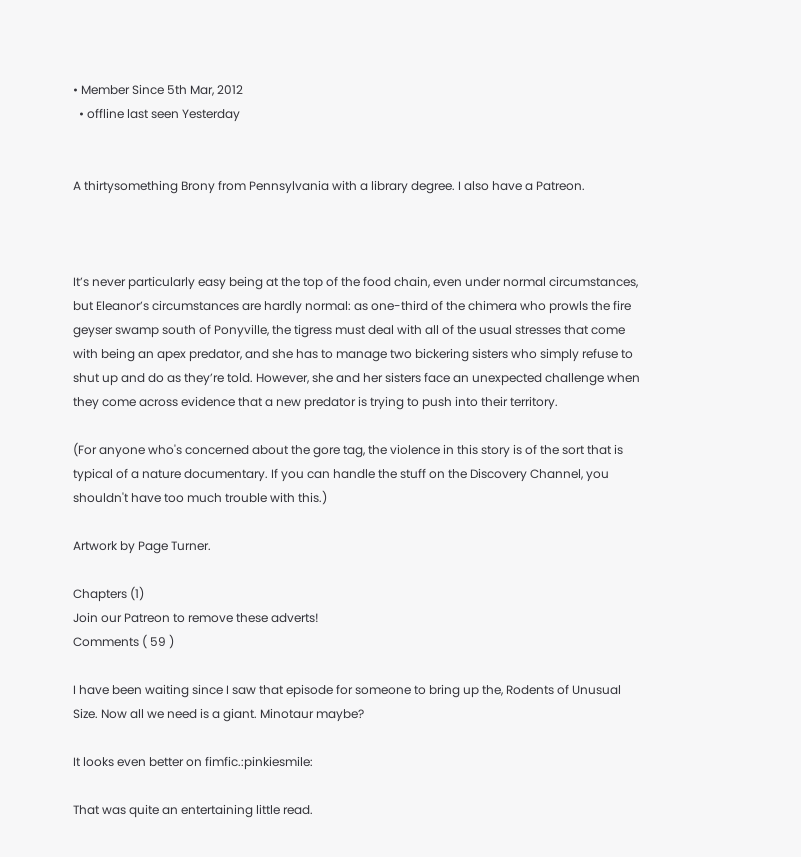• Member Since 5th Mar, 2012
  • offline last seen Yesterday


A thirtysomething Brony from Pennsylvania with a library degree. I also have a Patreon.



It’s never particularly easy being at the top of the food chain, even under normal circumstances, but Eleanor’s circumstances are hardly normal: as one-third of the chimera who prowls the fire geyser swamp south of Ponyville, the tigress must deal with all of the usual stresses that come with being an apex predator, and she has to manage two bickering sisters who simply refuse to shut up and do as they’re told. However, she and her sisters face an unexpected challenge when they come across evidence that a new predator is trying to push into their territory.

(For anyone who's concerned about the gore tag, the violence in this story is of the sort that is typical of a nature documentary. If you can handle the stuff on the Discovery Channel, you shouldn't have too much trouble with this.)

Artwork by Page Turner.

Chapters (1)
Join our Patreon to remove these adverts!
Comments ( 59 )

I have been waiting since I saw that episode for someone to bring up the, Rodents of Unusual Size. Now all we need is a giant. Minotaur maybe?

It looks even better on fimfic.:pinkiesmile:

That was quite an entertaining little read.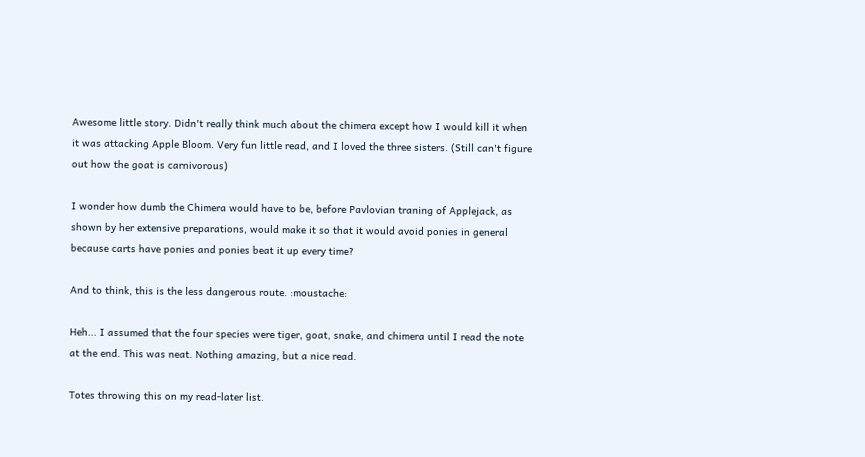Awesome little story. Didn't really think much about the chimera except how I would kill it when it was attacking Apple Bloom. Very fun little read, and I loved the three sisters. (Still can't figure out how the goat is carnivorous)

I wonder how dumb the Chimera would have to be, before Pavlovian traning of Applejack, as shown by her extensive preparations, would make it so that it would avoid ponies in general because carts have ponies and ponies beat it up every time?

And to think, this is the less dangerous route. :moustache:

Heh... I assumed that the four species were tiger, goat, snake, and chimera until I read the note at the end. This was neat. Nothing amazing, but a nice read.

Totes throwing this on my read-later list.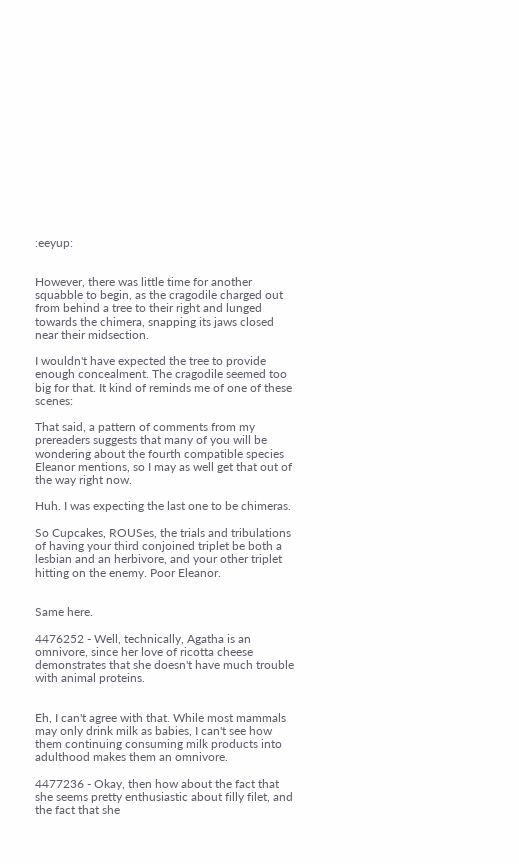:eeyup:


However, there was little time for another squabble to begin, as the cragodile charged out from behind a tree to their right and lunged towards the chimera, snapping its jaws closed near their midsection.

I wouldn't have expected the tree to provide enough concealment. The cragodile seemed too big for that. It kind of reminds me of one of these scenes:

That said, a pattern of comments from my prereaders suggests that many of you will be wondering about the fourth compatible species Eleanor mentions, so I may as well get that out of the way right now.

Huh. I was expecting the last one to be chimeras.

So Cupcakes, ROUSes, the trials and tribulations of having your third conjoined triplet be both a lesbian and an herbivore, and your other triplet hitting on the enemy. Poor Eleanor.


Same here.

4476252 - Well, technically, Agatha is an omnivore, since her love of ricotta cheese demonstrates that she doesn't have much trouble with animal proteins.


Eh, I can't agree with that. While most mammals may only drink milk as babies, I can't see how them continuing consuming milk products into adulthood makes them an omnivore.

4477236 - Okay, then how about the fact that she seems pretty enthusiastic about filly filet, and the fact that she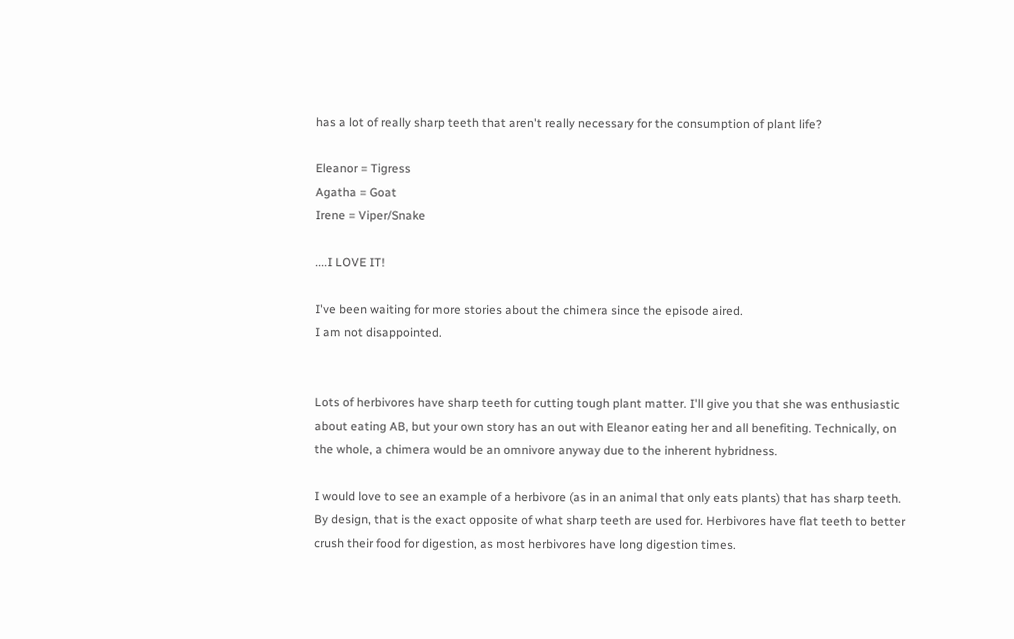has a lot of really sharp teeth that aren't really necessary for the consumption of plant life?

Eleanor = Tigress
Agatha = Goat
Irene = Viper/Snake

....I LOVE IT!

I've been waiting for more stories about the chimera since the episode aired.
I am not disappointed.


Lots of herbivores have sharp teeth for cutting tough plant matter. I'll give you that she was enthusiastic about eating AB, but your own story has an out with Eleanor eating her and all benefiting. Technically, on the whole, a chimera would be an omnivore anyway due to the inherent hybridness.

I would love to see an example of a herbivore (as in an animal that only eats plants) that has sharp teeth. By design, that is the exact opposite of what sharp teeth are used for. Herbivores have flat teeth to better crush their food for digestion, as most herbivores have long digestion times.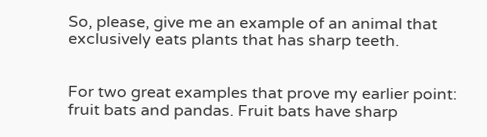So, please, give me an example of an animal that exclusively eats plants that has sharp teeth.


For two great examples that prove my earlier point: fruit bats and pandas. Fruit bats have sharp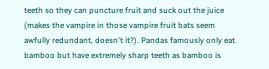teeth so they can puncture fruit and suck out the juice (makes the vampire in those vampire fruit bats seem awfully redundant, doesn't it?). Pandas famously only eat bamboo but have extremely sharp teeth as bamboo is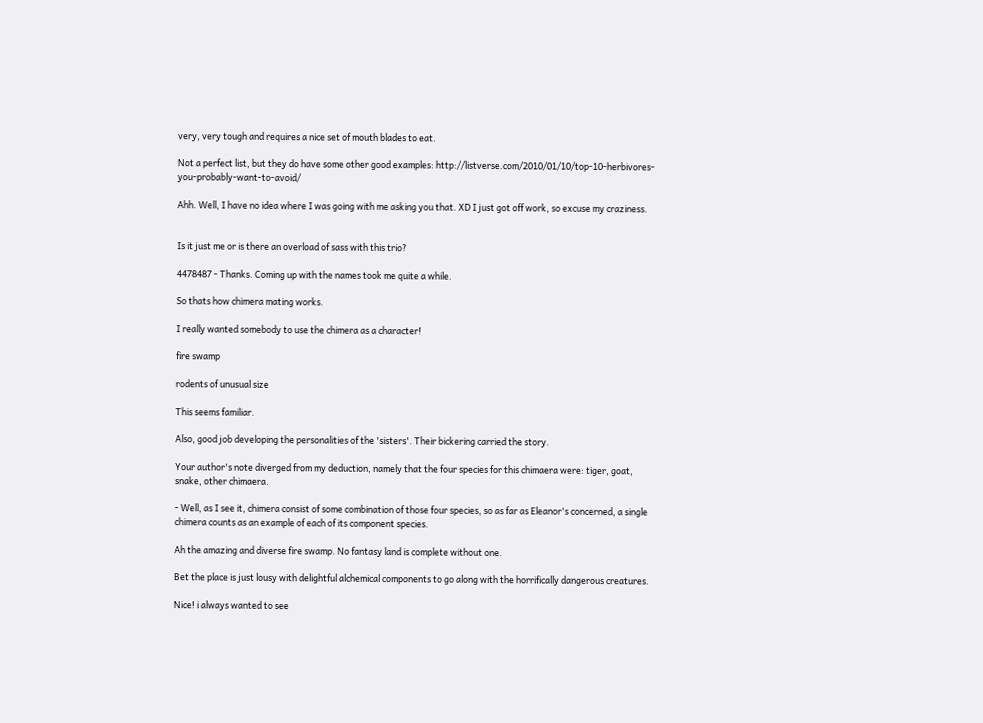very, very tough and requires a nice set of mouth blades to eat.

Not a perfect list, but they do have some other good examples: http://listverse.com/2010/01/10/top-10-herbivores-you-probably-want-to-avoid/

Ahh. Well, I have no idea where I was going with me asking you that. XD I just got off work, so excuse my craziness.


Is it just me or is there an overload of sass with this trio?

4478487 - Thanks. Coming up with the names took me quite a while.

So thats how chimera mating works.

I really wanted somebody to use the chimera as a character!

fire swamp

rodents of unusual size

This seems familiar.

Also, good job developing the personalities of the 'sisters'. Their bickering carried the story.

Your author's note diverged from my deduction, namely that the four species for this chimaera were: tiger, goat, snake, other chimaera.

- Well, as I see it, chimera consist of some combination of those four species, so as far as Eleanor's concerned, a single chimera counts as an example of each of its component species.

Ah the amazing and diverse fire swamp. No fantasy land is complete without one.

Bet the place is just lousy with delightful alchemical components to go along with the horrifically dangerous creatures.

Nice! i always wanted to see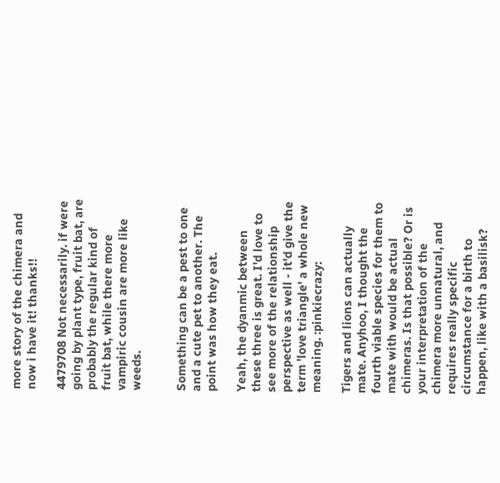more story of the chimera and now i have it! thanks!!

4479708 Not necessarily. if were going by plant type, fruit bat, are probably the regular kind of fruit bat, while there more vampiric cousin are more like weeds.


Something can be a pest to one and a cute pet to another. The point was how they eat.

Yeah, the dyanmic between these three is great. I'd love to see more of the relationship perspective as well - it'd give the term 'love triangle' a whole new meaning. :pinkiecrazy:

Tigers and lions can actually mate. Anyhoo, I thought the fourth viable species for them to mate with would be actual chimeras. Is that possible? Or is your interpretation of the chimera more unnatural, and requires really specific circumstance for a birth to happen, like with a basilisk?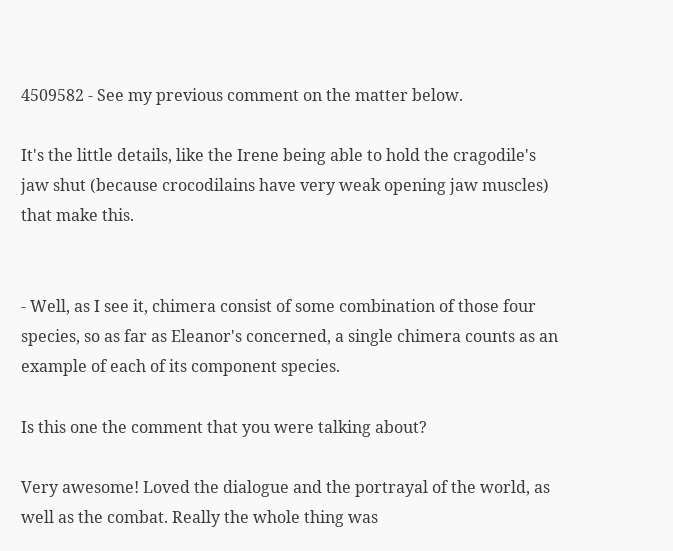4509582 - See my previous comment on the matter below.

It's the little details, like the Irene being able to hold the cragodile's jaw shut (because crocodilains have very weak opening jaw muscles) that make this.


- Well, as I see it, chimera consist of some combination of those four species, so as far as Eleanor's concerned, a single chimera counts as an example of each of its component species.

Is this one the comment that you were talking about?

Very awesome! Loved the dialogue and the portrayal of the world, as well as the combat. Really the whole thing was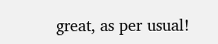great, as per usual!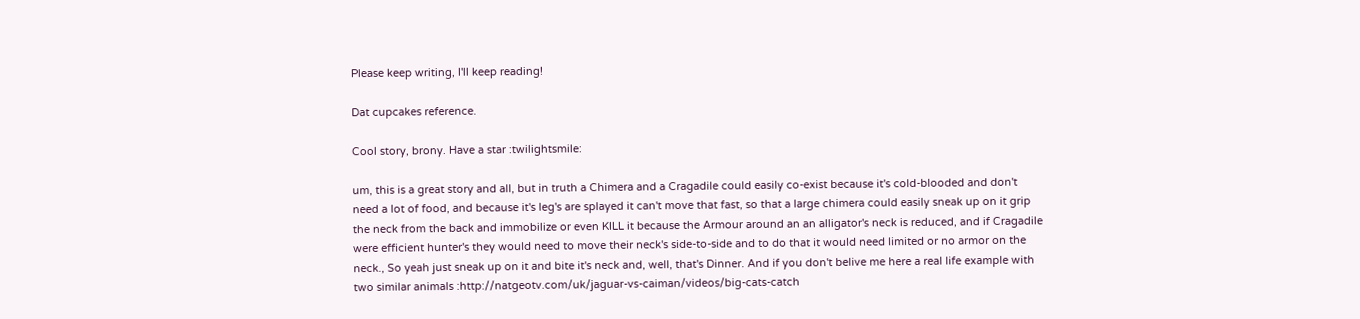Please keep writing, I'll keep reading!

Dat cupcakes reference.

Cool story, brony. Have a star :twilightsmile:

um, this is a great story and all, but in truth a Chimera and a Cragadile could easily co-exist because it's cold-blooded and don't need a lot of food, and because it's leg's are splayed it can't move that fast, so that a large chimera could easily sneak up on it grip the neck from the back and immobilize or even KILL it because the Armour around an an alligator's neck is reduced, and if Cragadile were efficient hunter's they would need to move their neck's side-to-side and to do that it would need limited or no armor on the neck., So yeah just sneak up on it and bite it's neck and, well, that's Dinner. And if you don't belive me here a real life example with two similar animals :http://natgeotv.com/uk/jaguar-vs-caiman/videos/big-cats-catch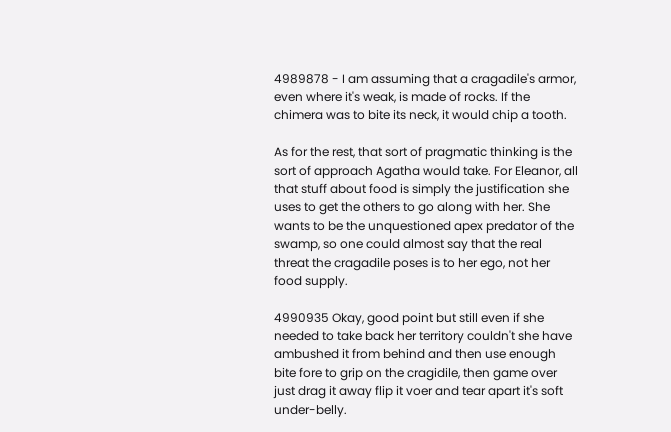4989878 - I am assuming that a cragadile's armor, even where it's weak, is made of rocks. If the chimera was to bite its neck, it would chip a tooth.

As for the rest, that sort of pragmatic thinking is the sort of approach Agatha would take. For Eleanor, all that stuff about food is simply the justification she uses to get the others to go along with her. She wants to be the unquestioned apex predator of the swamp, so one could almost say that the real threat the cragadile poses is to her ego, not her food supply.

4990935 Okay, good point but still even if she needed to take back her territory couldn't she have ambushed it from behind and then use enough bite fore to grip on the cragidile, then game over just drag it away flip it voer and tear apart it's soft under-belly.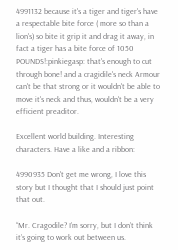4991132 because it's a tiger and tiger's have a respectable bite force ( more so than a lion's) so bite it grip it and drag it away, in fact a tiger has a bite force of 1050 POUNDS!:pinkiegasp: that's enough to cut through bone! and a cragidile's neck Armour can't be that strong or it wouldn't be able to move it's neck and thus, wouldn't be a very efficient preaditor.

Excellent world building. Interesting characters. Have a like and a ribbon:

4990935 Don't get me wrong, I love this story but I thought that I should just point that out.

“Mr. Cragodile? I’m sorry, but I don’t think it’s going to work out between us.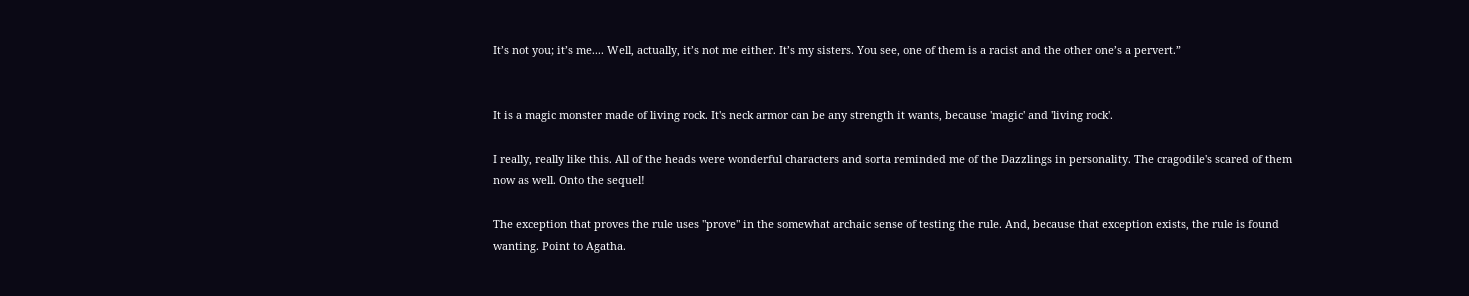It’s not you; it’s me.... Well, actually, it’s not me either. It’s my sisters. You see, one of them is a racist and the other one’s a pervert.”


It is a magic monster made of living rock. It's neck armor can be any strength it wants, because 'magic' and 'living rock'.

I really, really like this. All of the heads were wonderful characters and sorta reminded me of the Dazzlings in personality. The cragodile's scared of them now as well. Onto the sequel!

The exception that proves the rule uses "prove" in the somewhat archaic sense of testing the rule. And, because that exception exists, the rule is found wanting. Point to Agatha.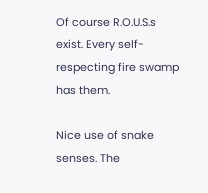Of course R.O.U.S.s exist. Every self-respecting fire swamp has them.

Nice use of snake senses. The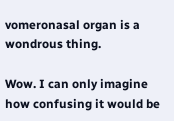vomeronasal organ is a wondrous thing.

Wow. I can only imagine how confusing it would be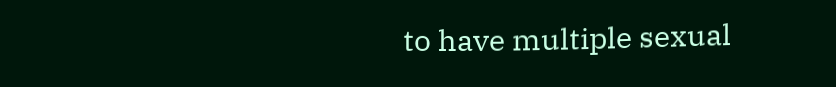to have multiple sexual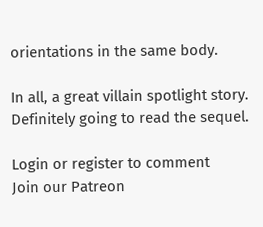orientations in the same body.

In all, a great villain spotlight story. Definitely going to read the sequel.

Login or register to comment
Join our Patreon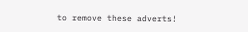to remove these adverts!